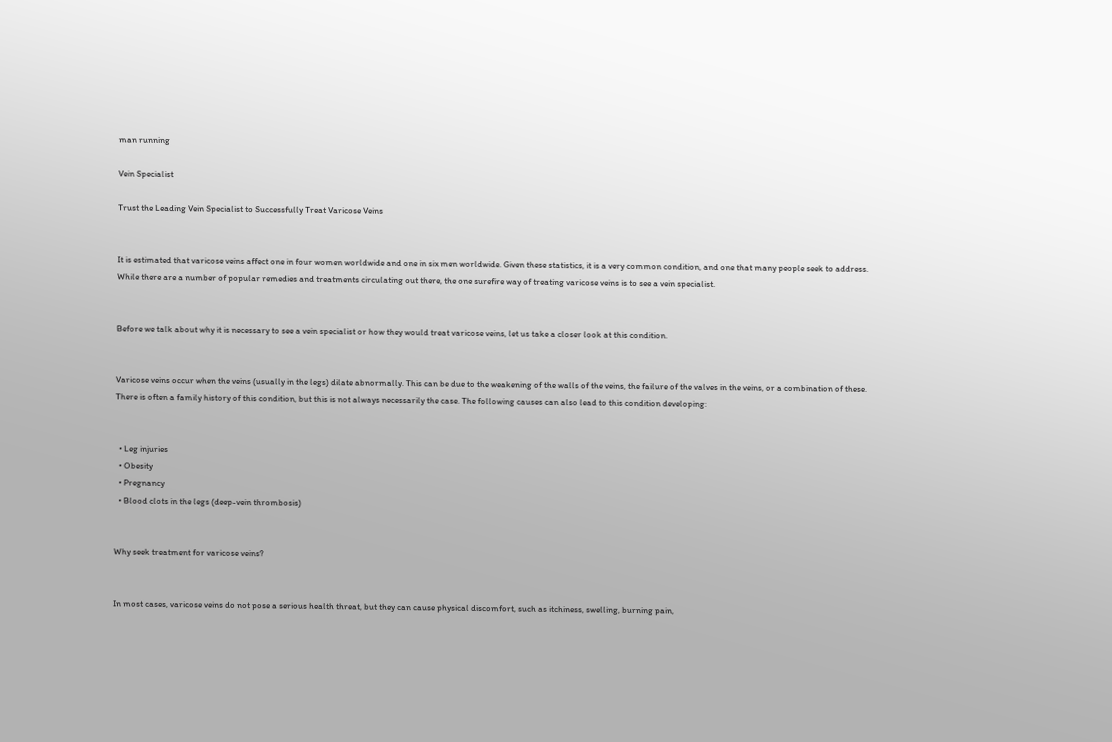man running

Vein Specialist

Trust the Leading Vein Specialist to Successfully Treat Varicose Veins


It is estimated that varicose veins affect one in four women worldwide and one in six men worldwide. Given these statistics, it is a very common condition, and one that many people seek to address. While there are a number of popular remedies and treatments circulating out there, the one surefire way of treating varicose veins is to see a vein specialist.


Before we talk about why it is necessary to see a vein specialist or how they would treat varicose veins, let us take a closer look at this condition.


Varicose veins occur when the veins (usually in the legs) dilate abnormally. This can be due to the weakening of the walls of the veins, the failure of the valves in the veins, or a combination of these. There is often a family history of this condition, but this is not always necessarily the case. The following causes can also lead to this condition developing:


  • Leg injuries
  • Obesity
  • Pregnancy
  • Blood clots in the legs (deep-vein thrombosis)


Why seek treatment for varicose veins?


In most cases, varicose veins do not pose a serious health threat, but they can cause physical discomfort, such as itchiness, swelling, burning pain,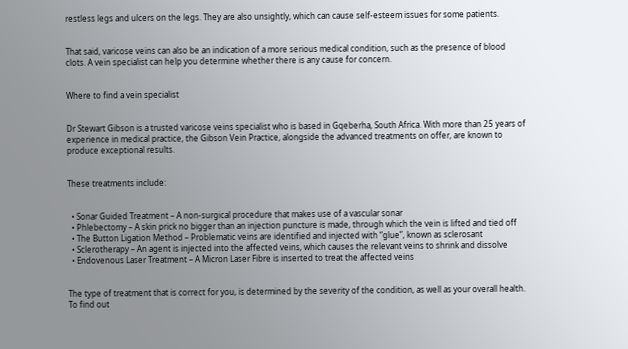restless legs and ulcers on the legs. They are also unsightly, which can cause self-esteem issues for some patients.


That said, varicose veins can also be an indication of a more serious medical condition, such as the presence of blood clots. A vein specialist can help you determine whether there is any cause for concern.


Where to find a vein specialist


Dr Stewart Gibson is a trusted varicose veins specialist who is based in Gqeberha, South Africa. With more than 25 years of experience in medical practice, the Gibson Vein Practice, alongside the advanced treatments on offer, are known to produce exceptional results.


These treatments include:


  • Sonar Guided Treatment – A non-surgical procedure that makes use of a vascular sonar
  • Phlebectomy – A skin prick no bigger than an injection puncture is made, through which the vein is lifted and tied off
  • The Button Ligation Method – Problematic veins are identified and injected with “glue”, known as sclerosant
  • Sclerotherapy – An agent is injected into the affected veins, which causes the relevant veins to shrink and dissolve
  • Endovenous Laser Treatment – A Micron Laser Fibre is inserted to treat the affected veins


The type of treatment that is correct for you, is determined by the severity of the condition, as well as your overall health. To find out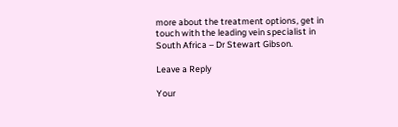more about the treatment options, get in touch with the leading vein specialist in South Africa – Dr Stewart Gibson.

Leave a Reply

Your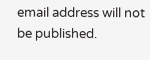email address will not be published.